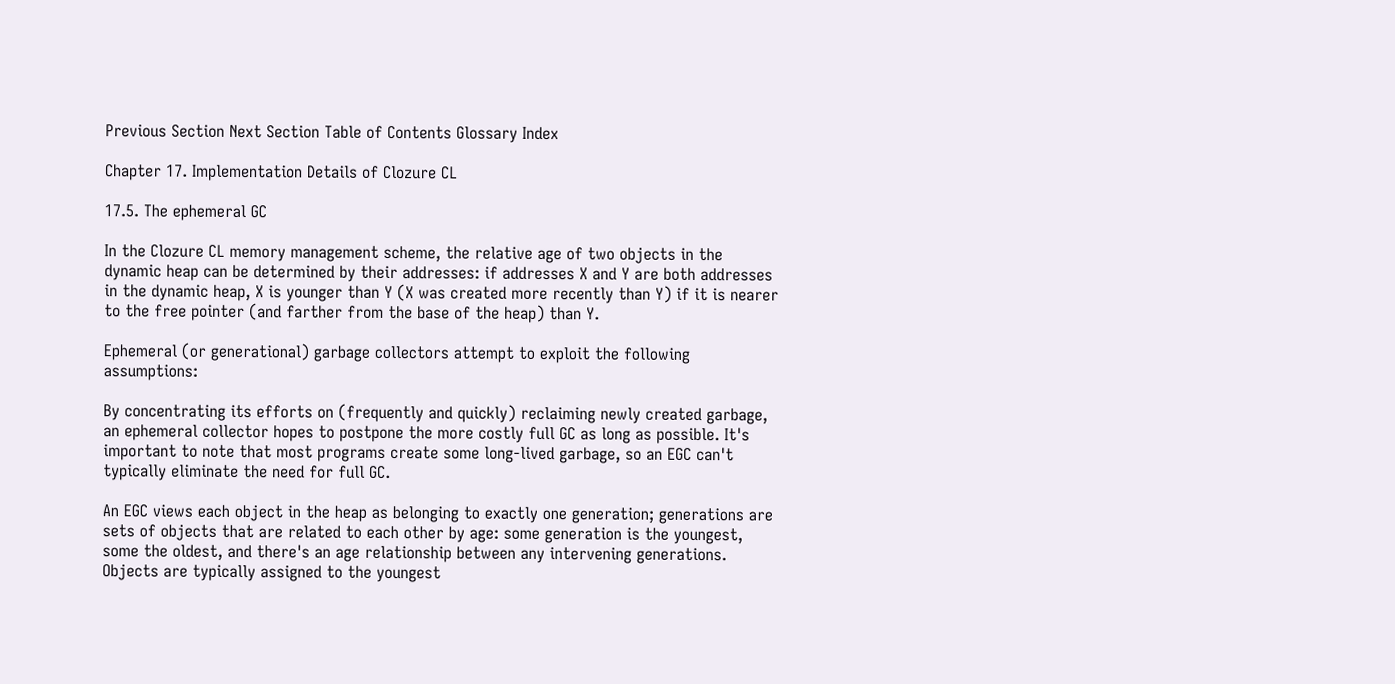Previous Section Next Section Table of Contents Glossary Index

Chapter 17. Implementation Details of Clozure CL

17.5. The ephemeral GC

In the Clozure CL memory management scheme, the relative age of two objects in the dynamic heap can be determined by their addresses: if addresses X and Y are both addresses in the dynamic heap, X is younger than Y (X was created more recently than Y) if it is nearer to the free pointer (and farther from the base of the heap) than Y.

Ephemeral (or generational) garbage collectors attempt to exploit the following assumptions:

By concentrating its efforts on (frequently and quickly) reclaiming newly created garbage, an ephemeral collector hopes to postpone the more costly full GC as long as possible. It's important to note that most programs create some long-lived garbage, so an EGC can't typically eliminate the need for full GC.

An EGC views each object in the heap as belonging to exactly one generation; generations are sets of objects that are related to each other by age: some generation is the youngest, some the oldest, and there's an age relationship between any intervening generations. Objects are typically assigned to the youngest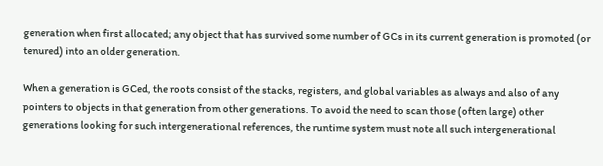generation when first allocated; any object that has survived some number of GCs in its current generation is promoted (or tenured) into an older generation.

When a generation is GCed, the roots consist of the stacks, registers, and global variables as always and also of any pointers to objects in that generation from other generations. To avoid the need to scan those (often large) other generations looking for such intergenerational references, the runtime system must note all such intergenerational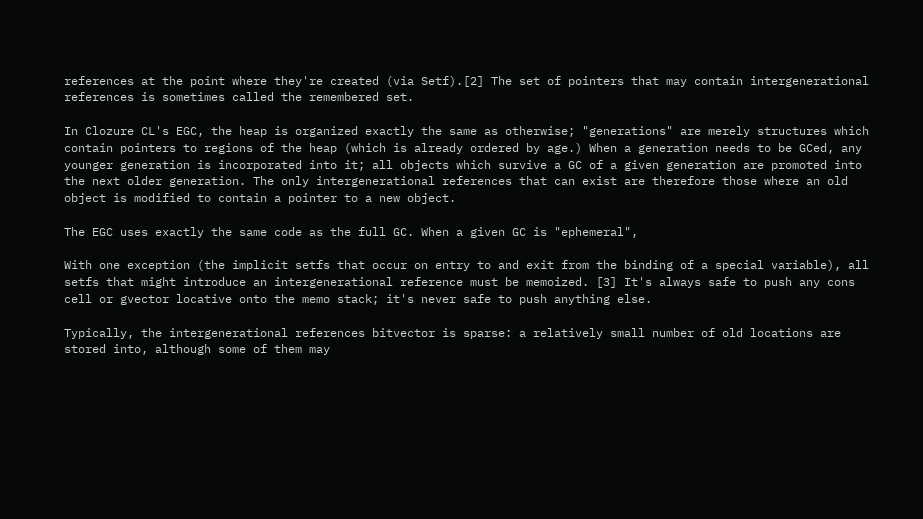references at the point where they're created (via Setf).[2] The set of pointers that may contain intergenerational references is sometimes called the remembered set.

In Clozure CL's EGC, the heap is organized exactly the same as otherwise; "generations" are merely structures which contain pointers to regions of the heap (which is already ordered by age.) When a generation needs to be GCed, any younger generation is incorporated into it; all objects which survive a GC of a given generation are promoted into the next older generation. The only intergenerational references that can exist are therefore those where an old object is modified to contain a pointer to a new object.

The EGC uses exactly the same code as the full GC. When a given GC is "ephemeral",

With one exception (the implicit setfs that occur on entry to and exit from the binding of a special variable), all setfs that might introduce an intergenerational reference must be memoized. [3] It's always safe to push any cons cell or gvector locative onto the memo stack; it's never safe to push anything else.

Typically, the intergenerational references bitvector is sparse: a relatively small number of old locations are stored into, although some of them may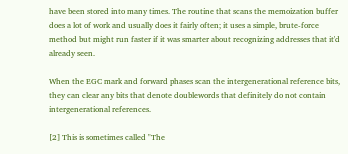have been stored into many times. The routine that scans the memoization buffer does a lot of work and usually does it fairly often; it uses a simple, brute-force method but might run faster if it was smarter about recognizing addresses that it'd already seen.

When the EGC mark and forward phases scan the intergenerational reference bits, they can clear any bits that denote doublewords that definitely do not contain intergenerational references.

[2] This is sometimes called "The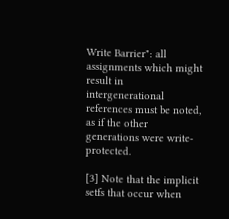Write Barrier": all assignments which might result in intergenerational references must be noted, as if the other generations were write-protected.

[3] Note that the implicit setfs that occur when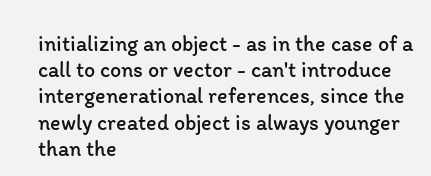initializing an object - as in the case of a call to cons or vector - can't introduce intergenerational references, since the newly created object is always younger than the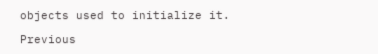objects used to initialize it.

Previous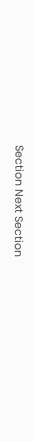Section Next Section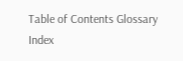Table of Contents Glossary Index